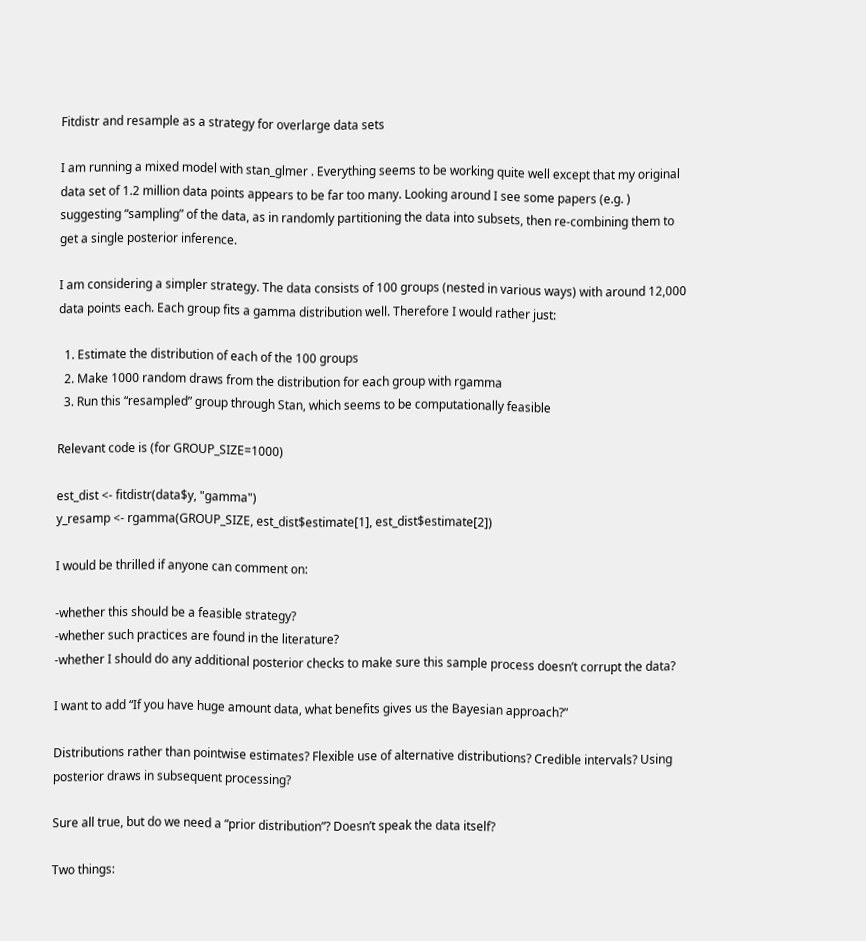Fitdistr and resample as a strategy for overlarge data sets

I am running a mixed model with stan_glmer . Everything seems to be working quite well except that my original data set of 1.2 million data points appears to be far too many. Looking around I see some papers (e.g. ) suggesting “sampling” of the data, as in randomly partitioning the data into subsets, then re-combining them to get a single posterior inference.

I am considering a simpler strategy. The data consists of 100 groups (nested in various ways) with around 12,000 data points each. Each group fits a gamma distribution well. Therefore I would rather just:

  1. Estimate the distribution of each of the 100 groups
  2. Make 1000 random draws from the distribution for each group with rgamma
  3. Run this “resampled” group through Stan, which seems to be computationally feasible

Relevant code is (for GROUP_SIZE=1000)

est_dist <- fitdistr(data$y, "gamma")
y_resamp <- rgamma(GROUP_SIZE, est_dist$estimate[1], est_dist$estimate[2])

I would be thrilled if anyone can comment on:

-whether this should be a feasible strategy?
-whether such practices are found in the literature?
-whether I should do any additional posterior checks to make sure this sample process doesn’t corrupt the data?

I want to add “If you have huge amount data, what benefits gives us the Bayesian approach?”

Distributions rather than pointwise estimates? Flexible use of alternative distributions? Credible intervals? Using posterior draws in subsequent processing?

Sure all true, but do we need a “prior distribution”? Doesn’t speak the data itself?

Two things: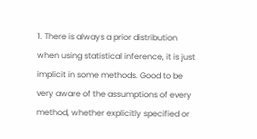1. There is always a prior distribution when using statistical inference, it is just implicit in some methods. Good to be very aware of the assumptions of every method, whether explicitly specified or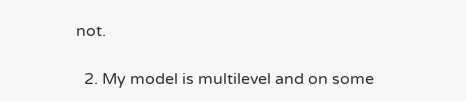not.

  2. My model is multilevel and on some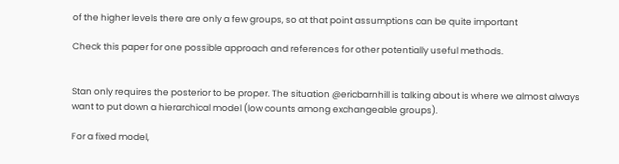of the higher levels there are only a few groups, so at that point assumptions can be quite important

Check this paper for one possible approach and references for other potentially useful methods.


Stan only requires the posterior to be proper. The situation @ericbarnhill is talking about is where we almost always want to put down a hierarchical model (low counts among exchangeable groups).

For a fixed model,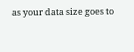as your data size goes to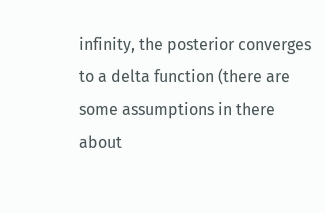infinity, the posterior converges to a delta function (there are some assumptions in there about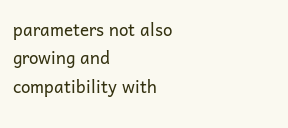parameters not also growing and compatibility with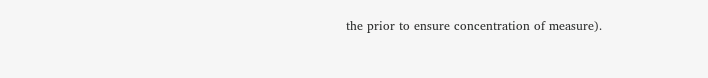the prior to ensure concentration of measure).